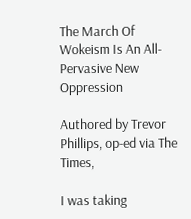The March Of Wokeism Is An All-Pervasive New Oppression

Authored by Trevor Phillips, op-ed via The Times,

I was taking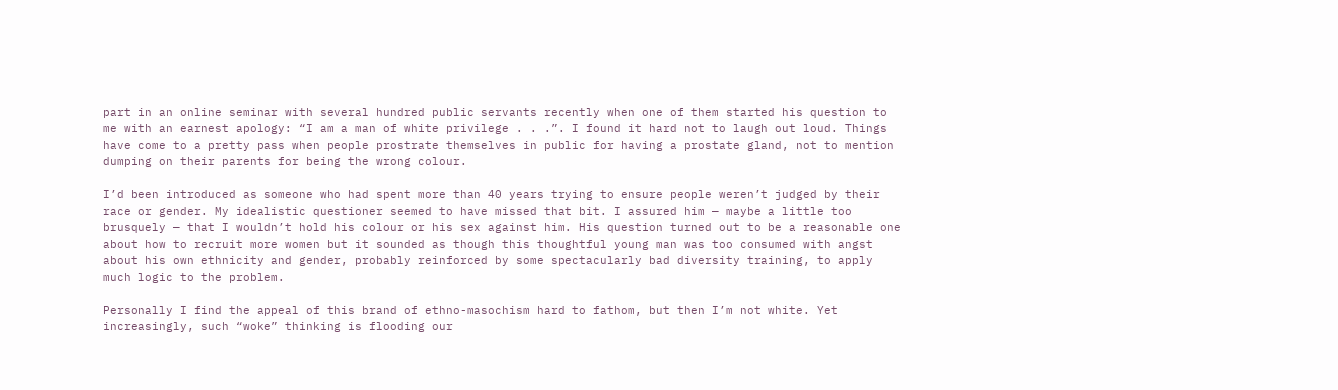part in an online seminar with several hundred public servants recently when one of them started his question to me with an earnest apology: “I am a man of white privilege . . .”. I found it hard not to laugh out loud. Things have come to a pretty pass when people prostrate themselves in public for having a prostate gland, not to mention dumping on their parents for being the wrong colour.

I’d been introduced as someone who had spent more than 40 years trying to ensure people weren’t judged by their race or gender. My idealistic questioner seemed to have missed that bit. I assured him — maybe a little too brusquely — that I wouldn’t hold his colour or his sex against him. His question turned out to be a reasonable one about how to recruit more women but it sounded as though this thoughtful young man was too consumed with angst about his own ethnicity and gender, probably reinforced by some spectacularly bad diversity training, to apply much logic to the problem.

Personally I find the appeal of this brand of ethno-masochism hard to fathom, but then I’m not white. Yet increasingly, such “woke” thinking is flooding our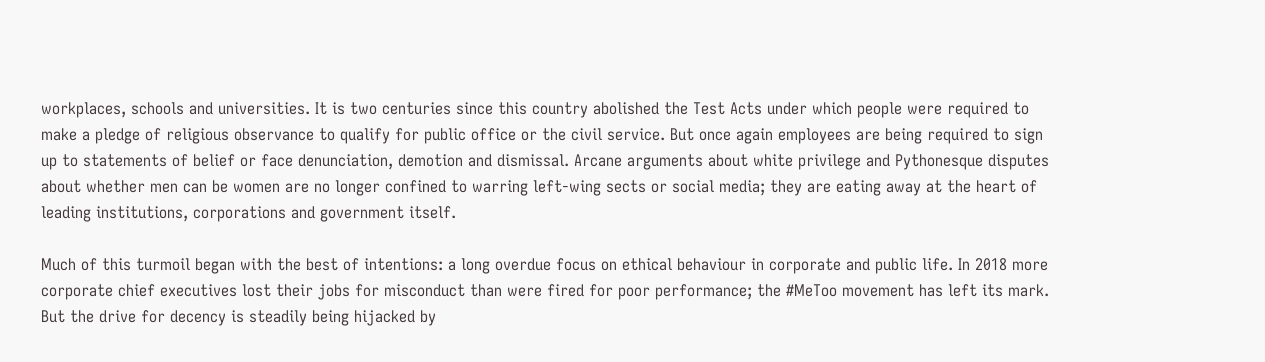workplaces, schools and universities. It is two centuries since this country abolished the Test Acts under which people were required to make a pledge of religious observance to qualify for public office or the civil service. But once again employees are being required to sign up to statements of belief or face denunciation, demotion and dismissal. Arcane arguments about white privilege and Pythonesque disputes about whether men can be women are no longer confined to warring left-wing sects or social media; they are eating away at the heart of leading institutions, corporations and government itself.

Much of this turmoil began with the best of intentions: a long overdue focus on ethical behaviour in corporate and public life. In 2018 more corporate chief executives lost their jobs for misconduct than were fired for poor performance; the #MeToo movement has left its mark. But the drive for decency is steadily being hijacked by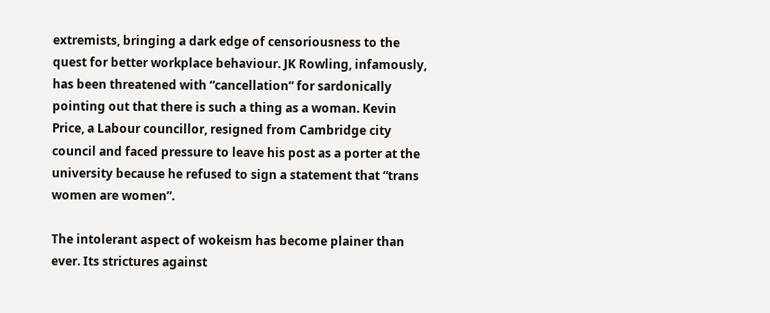extremists, bringing a dark edge of censoriousness to the quest for better workplace behaviour. JK Rowling, infamously, has been threatened with “cancellation” for sardonically pointing out that there is such a thing as a woman. Kevin Price, a Labour councillor, resigned from Cambridge city council and faced pressure to leave his post as a porter at the university because he refused to sign a statement that “trans women are women”.

The intolerant aspect of wokeism has become plainer than ever. Its strictures against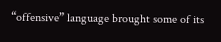“offensive” language brought some of its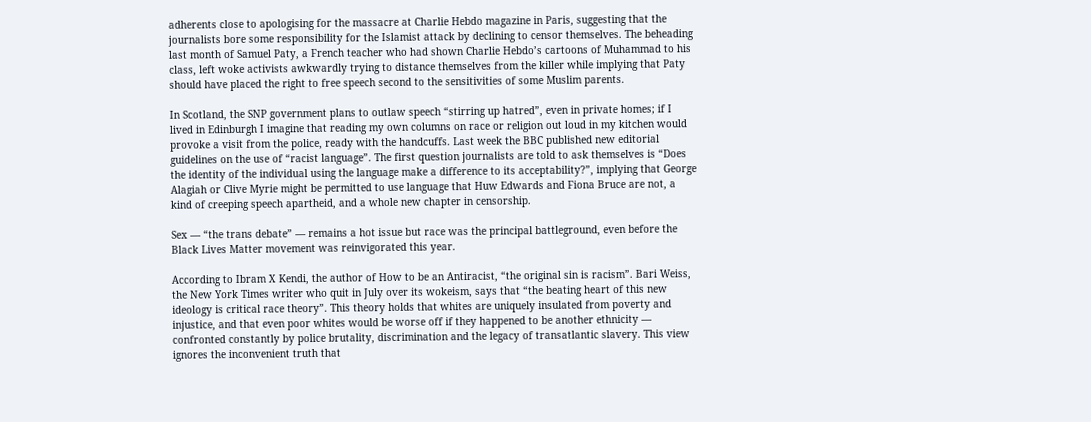adherents close to apologising for the massacre at Charlie Hebdo magazine in Paris, suggesting that the journalists bore some responsibility for the Islamist attack by declining to censor themselves. The beheading last month of Samuel Paty, a French teacher who had shown Charlie Hebdo’s cartoons of Muhammad to his class, left woke activists awkwardly trying to distance themselves from the killer while implying that Paty should have placed the right to free speech second to the sensitivities of some Muslim parents.

In Scotland, the SNP government plans to outlaw speech “stirring up hatred”, even in private homes; if I lived in Edinburgh I imagine that reading my own columns on race or religion out loud in my kitchen would provoke a visit from the police, ready with the handcuffs. Last week the BBC published new editorial guidelines on the use of “racist language”. The first question journalists are told to ask themselves is “Does the identity of the individual using the language make a difference to its acceptability?”, implying that George Alagiah or Clive Myrie might be permitted to use language that Huw Edwards and Fiona Bruce are not, a kind of creeping speech apartheid, and a whole new chapter in censorship.

Sex — “the trans debate” — remains a hot issue but race was the principal battleground, even before the Black Lives Matter movement was reinvigorated this year.

According to Ibram X Kendi, the author of How to be an Antiracist, “the original sin is racism”. Bari Weiss, the New York Times writer who quit in July over its wokeism, says that “the beating heart of this new ideology is critical race theory”. This theory holds that whites are uniquely insulated from poverty and injustice, and that even poor whites would be worse off if they happened to be another ethnicity — confronted constantly by police brutality, discrimination and the legacy of transatlantic slavery. This view ignores the inconvenient truth that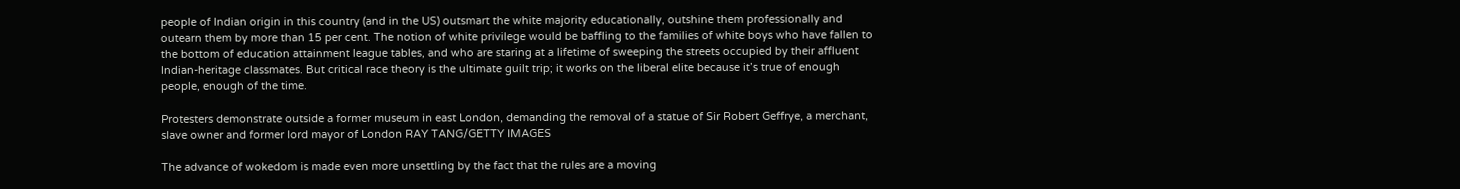people of Indian origin in this country (and in the US) outsmart the white majority educationally, outshine them professionally and outearn them by more than 15 per cent. The notion of white privilege would be baffling to the families of white boys who have fallen to the bottom of education attainment league tables, and who are staring at a lifetime of sweeping the streets occupied by their affluent Indian-heritage classmates. But critical race theory is the ultimate guilt trip; it works on the liberal elite because it’s true of enough people, enough of the time.

Protesters demonstrate outside a former museum in east London, demanding the removal of a statue of Sir Robert Geffrye, a merchant, slave owner and former lord mayor of London RAY TANG/GETTY IMAGES

The advance of wokedom is made even more unsettling by the fact that the rules are a moving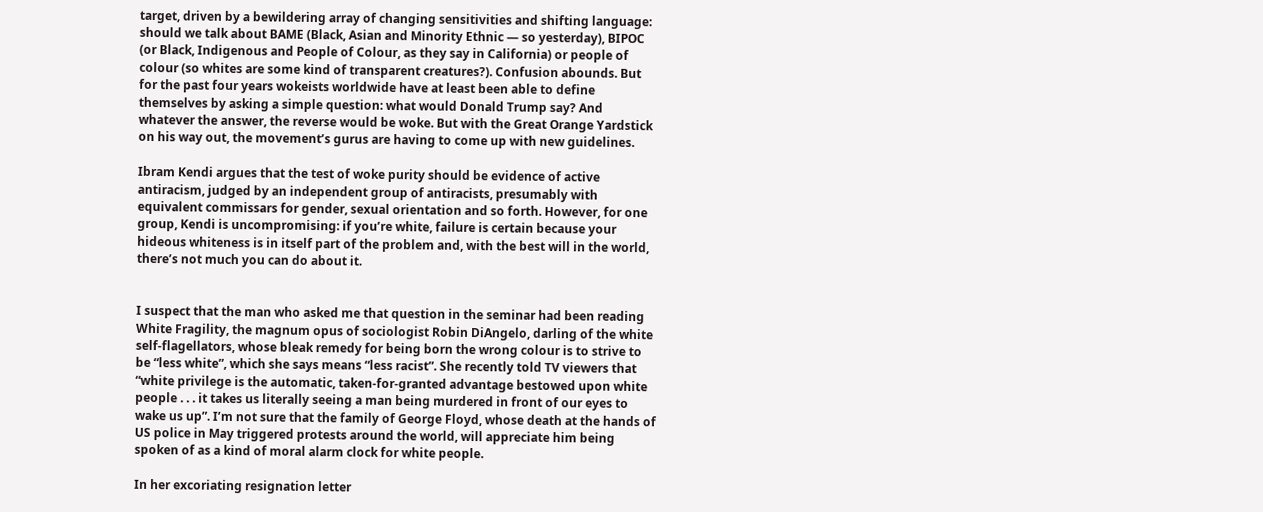target, driven by a bewildering array of changing sensitivities and shifting language: should we talk about BAME (Black, Asian and Minority Ethnic — so yesterday), BIPOC (or Black, Indigenous and People of Colour, as they say in California) or people of colour (so whites are some kind of transparent creatures?). Confusion abounds. But for the past four years wokeists worldwide have at least been able to define themselves by asking a simple question: what would Donald Trump say? And whatever the answer, the reverse would be woke. But with the Great Orange Yardstick on his way out, the movement’s gurus are having to come up with new guidelines.

Ibram Kendi argues that the test of woke purity should be evidence of active antiracism, judged by an independent group of antiracists, presumably with equivalent commissars for gender, sexual orientation and so forth. However, for one group, Kendi is uncompromising: if you’re white, failure is certain because your hideous whiteness is in itself part of the problem and, with the best will in the world, there’s not much you can do about it.


I suspect that the man who asked me that question in the seminar had been reading White Fragility, the magnum opus of sociologist Robin DiAngelo, darling of the white self-flagellators, whose bleak remedy for being born the wrong colour is to strive to be “less white”, which she says means “less racist”. She recently told TV viewers that “white privilege is the automatic, taken-for-granted advantage bestowed upon white people . . . it takes us literally seeing a man being murdered in front of our eyes to wake us up”. I’m not sure that the family of George Floyd, whose death at the hands of US police in May triggered protests around the world, will appreciate him being spoken of as a kind of moral alarm clock for white people.

In her excoriating resignation letter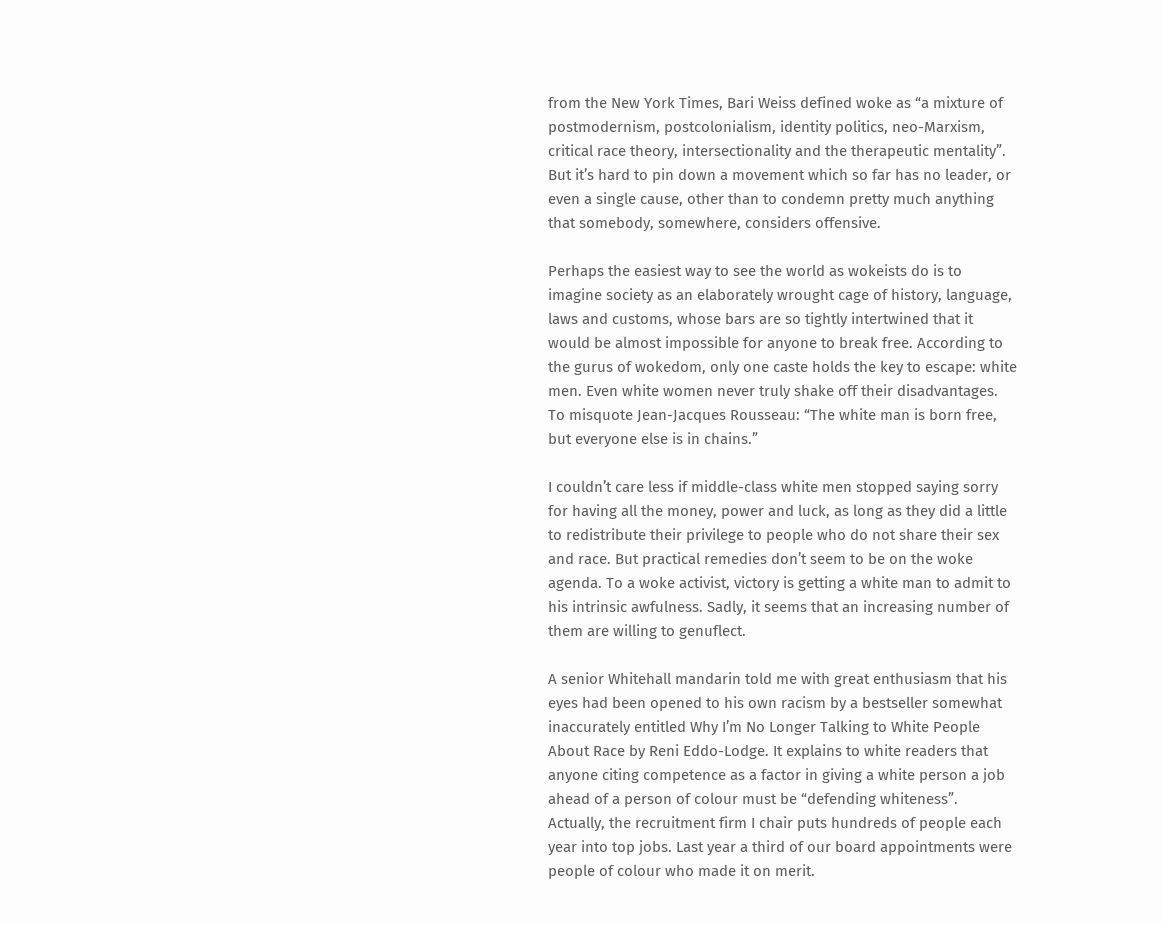from the New York Times, Bari Weiss defined woke as “a mixture of postmodernism, postcolonialism, identity politics, neo-Marxism, critical race theory, intersectionality and the therapeutic mentality”. But it’s hard to pin down a movement which so far has no leader, or even a single cause, other than to condemn pretty much anything that somebody, somewhere, considers offensive.

Perhaps the easiest way to see the world as wokeists do is to imagine society as an elaborately wrought cage of history, language, laws and customs, whose bars are so tightly intertwined that it would be almost impossible for anyone to break free. According to the gurus of wokedom, only one caste holds the key to escape: white men. Even white women never truly shake off their disadvantages. To misquote Jean-Jacques Rousseau: “The white man is born free, but everyone else is in chains.”

I couldn’t care less if middle-class white men stopped saying sorry for having all the money, power and luck, as long as they did a little to redistribute their privilege to people who do not share their sex and race. But practical remedies don’t seem to be on the woke agenda. To a woke activist, victory is getting a white man to admit to his intrinsic awfulness. Sadly, it seems that an increasing number of them are willing to genuflect.

A senior Whitehall mandarin told me with great enthusiasm that his eyes had been opened to his own racism by a bestseller somewhat inaccurately entitled Why I’m No Longer Talking to White People About Race by Reni Eddo-Lodge. It explains to white readers that anyone citing competence as a factor in giving a white person a job ahead of a person of colour must be “defending whiteness”. Actually, the recruitment firm I chair puts hundreds of people each year into top jobs. Last year a third of our board appointments were people of colour who made it on merit.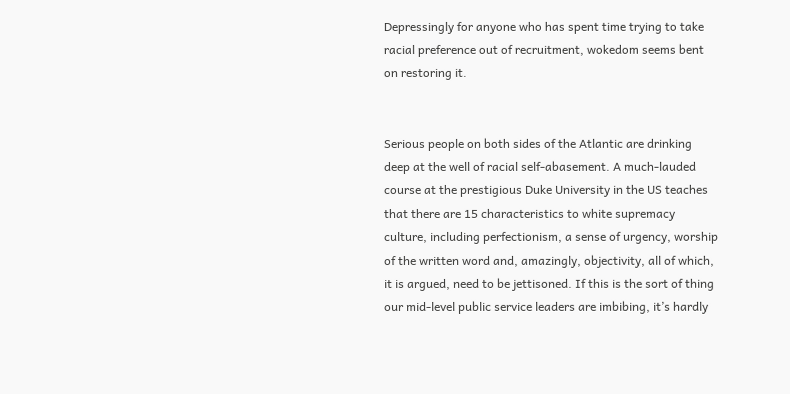Depressingly for anyone who has spent time trying to take racial preference out of recruitment, wokedom seems bent on restoring it.


Serious people on both sides of the Atlantic are drinking deep at the well of racial self-abasement. A much-lauded course at the prestigious Duke University in the US teaches that there are 15 characteristics to white supremacy culture, including perfectionism, a sense of urgency, worship of the written word and, amazingly, objectivity, all of which, it is argued, need to be jettisoned. If this is the sort of thing our mid-level public service leaders are imbibing, it’s hardly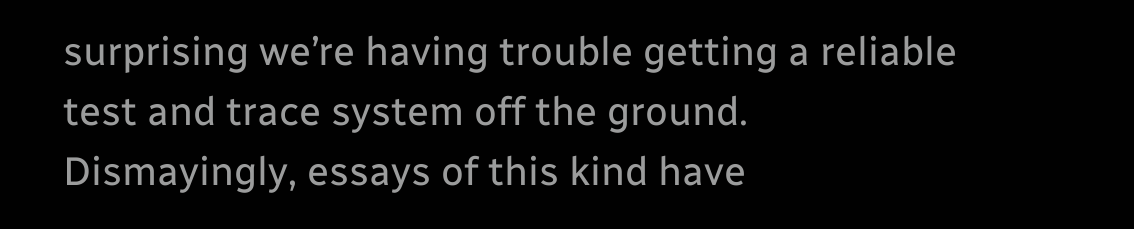surprising we’re having trouble getting a reliable test and trace system off the ground. Dismayingly, essays of this kind have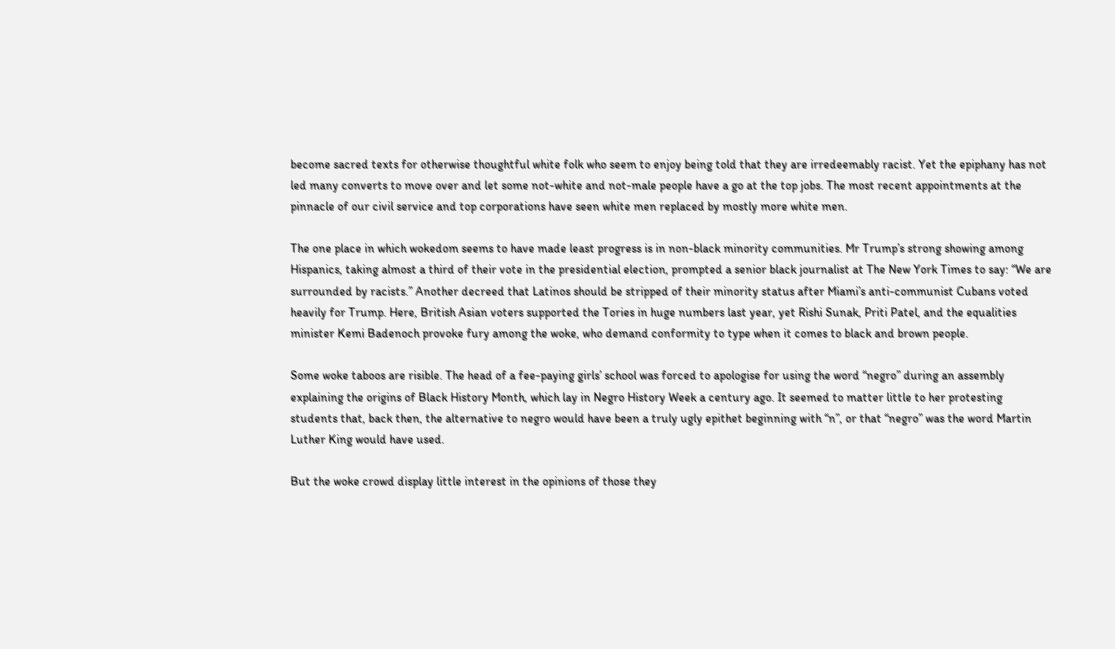become sacred texts for otherwise thoughtful white folk who seem to enjoy being told that they are irredeemably racist. Yet the epiphany has not led many converts to move over and let some not-white and not-male people have a go at the top jobs. The most recent appointments at the pinnacle of our civil service and top corporations have seen white men replaced by mostly more white men.

The one place in which wokedom seems to have made least progress is in non-black minority communities. Mr Trump’s strong showing among Hispanics, taking almost a third of their vote in the presidential election, prompted a senior black journalist at The New York Times to say: “We are surrounded by racists.” Another decreed that Latinos should be stripped of their minority status after Miami’s anti-communist Cubans voted heavily for Trump. Here, British Asian voters supported the Tories in huge numbers last year, yet Rishi Sunak, Priti Patel, and the equalities minister Kemi Badenoch provoke fury among the woke, who demand conformity to type when it comes to black and brown people.

Some woke taboos are risible. The head of a fee-paying girls’ school was forced to apologise for using the word “negro” during an assembly explaining the origins of Black History Month, which lay in Negro History Week a century ago. It seemed to matter little to her protesting students that, back then, the alternative to negro would have been a truly ugly epithet beginning with “n”, or that “negro” was the word Martin Luther King would have used.

But the woke crowd display little interest in the opinions of those they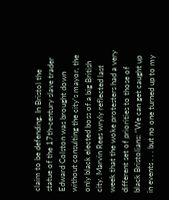claim to be defending. In Bristol the statue of the 17th-century slave trader Edward Colston was brought down without consulting the city’s mayor, the only black elected boss of a big British city. Marvin Rees wryly reflected last week that the woke protesters had a very different set of priorities to those of black Bristolians: “We can get caught up in events . . . but no one turned up to my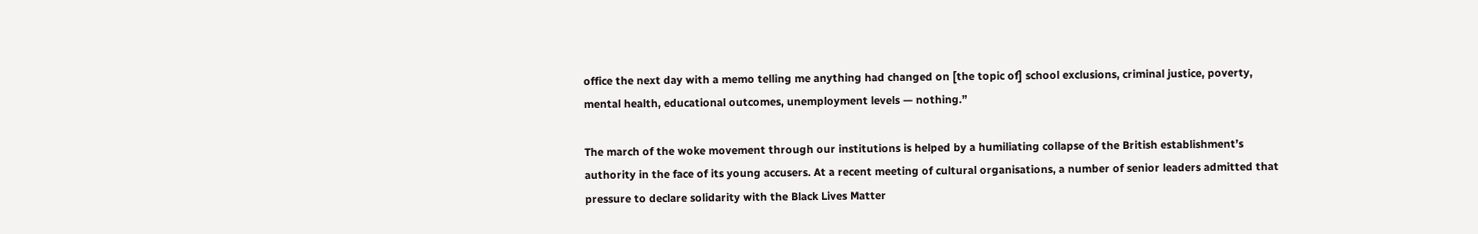office the next day with a memo telling me anything had changed on [the topic of] school exclusions, criminal justice, poverty, mental health, educational outcomes, unemployment levels — nothing.”

The march of the woke movement through our institutions is helped by a humiliating collapse of the British establishment’s authority in the face of its young accusers. At a recent meeting of cultural organisations, a number of senior leaders admitted that pressure to declare solidarity with the Black Lives Matter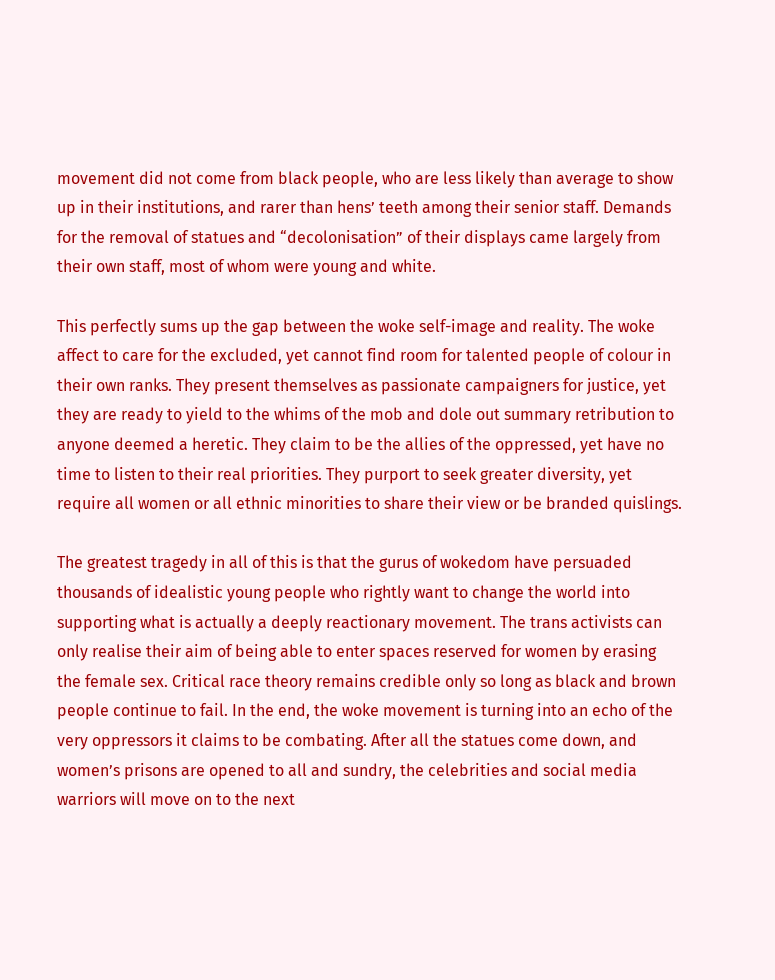movement did not come from black people, who are less likely than average to show up in their institutions, and rarer than hens’ teeth among their senior staff. Demands for the removal of statues and “decolonisation” of their displays came largely from their own staff, most of whom were young and white.

This perfectly sums up the gap between the woke self-image and reality. The woke affect to care for the excluded, yet cannot find room for talented people of colour in their own ranks. They present themselves as passionate campaigners for justice, yet they are ready to yield to the whims of the mob and dole out summary retribution to anyone deemed a heretic. They claim to be the allies of the oppressed, yet have no time to listen to their real priorities. They purport to seek greater diversity, yet require all women or all ethnic minorities to share their view or be branded quislings.

The greatest tragedy in all of this is that the gurus of wokedom have persuaded thousands of idealistic young people who rightly want to change the world into supporting what is actually a deeply reactionary movement. The trans activists can only realise their aim of being able to enter spaces reserved for women by erasing the female sex. Critical race theory remains credible only so long as black and brown people continue to fail. In the end, the woke movement is turning into an echo of the very oppressors it claims to be combating. After all the statues come down, and women’s prisons are opened to all and sundry, the celebrities and social media warriors will move on to the next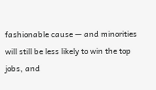fashionable cause — and minorities will still be less likely to win the top jobs, and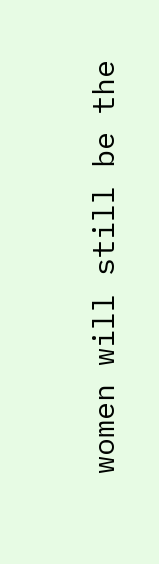women will still be the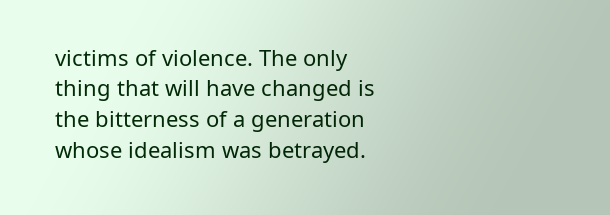victims of violence. The only thing that will have changed is the bitterness of a generation whose idealism was betrayed.